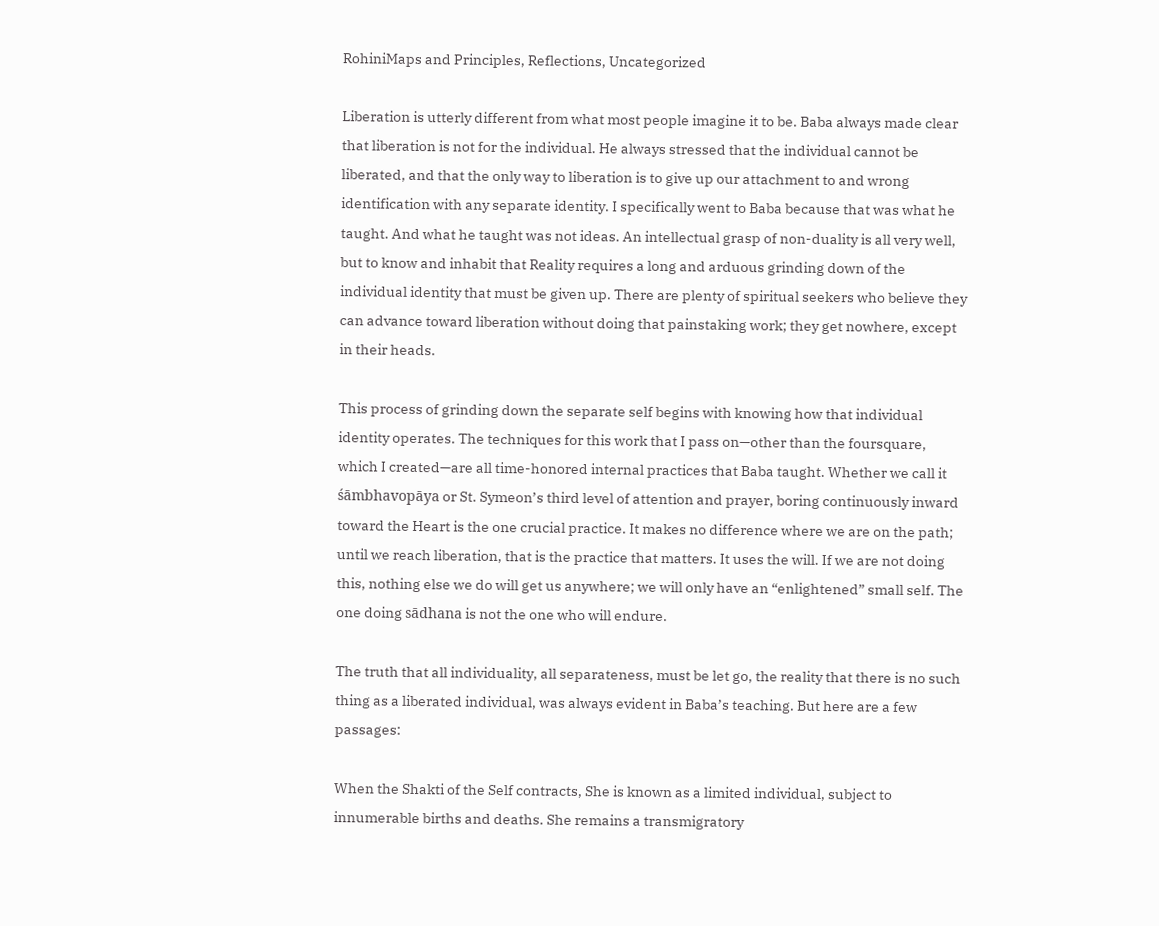RohiniMaps and Principles, Reflections, Uncategorized

Liberation is utterly different from what most people imagine it to be. Baba always made clear that liberation is not for the individual. He always stressed that the individual cannot be liberated, and that the only way to liberation is to give up our attachment to and wrong identification with any separate identity. I specifically went to Baba because that was what he taught. And what he taught was not ideas. An intellectual grasp of non-duality is all very well, but to know and inhabit that Reality requires a long and arduous grinding down of the individual identity that must be given up. There are plenty of spiritual seekers who believe they can advance toward liberation without doing that painstaking work; they get nowhere, except in their heads.

This process of grinding down the separate self begins with knowing how that individual identity operates. The techniques for this work that I pass on—other than the foursquare, which I created—are all time-honored internal practices that Baba taught. Whether we call it śāmbhavopāya or St. Symeon’s third level of attention and prayer, boring continuously inward toward the Heart is the one crucial practice. It makes no difference where we are on the path; until we reach liberation, that is the practice that matters. It uses the will. If we are not doing this, nothing else we do will get us anywhere; we will only have an “enlightened” small self. The one doing sādhana is not the one who will endure.

The truth that all individuality, all separateness, must be let go, the reality that there is no such thing as a liberated individual, was always evident in Baba’s teaching. But here are a few passages:

When the Shakti of the Self contracts, She is known as a limited individual, subject to innumerable births and deaths. She remains a transmigratory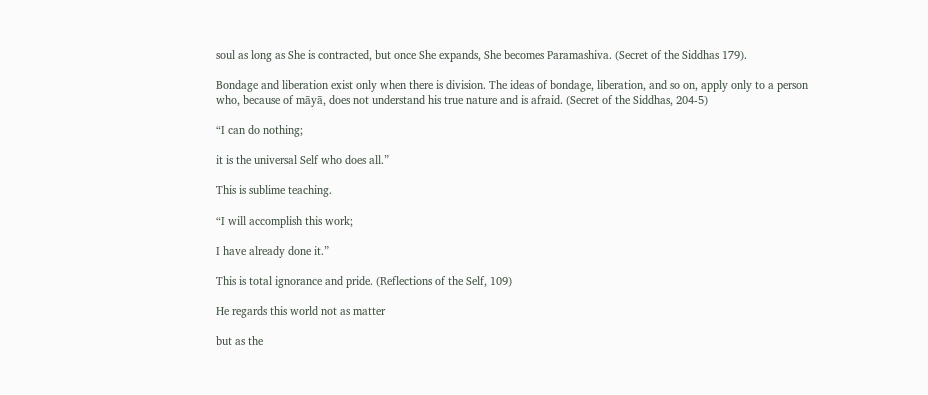soul as long as She is contracted, but once She expands, She becomes Paramashiva. (Secret of the Siddhas 179).

Bondage and liberation exist only when there is division. The ideas of bondage, liberation, and so on, apply only to a person who, because of māyā, does not understand his true nature and is afraid. (Secret of the Siddhas, 204-5)

“I can do nothing;

it is the universal Self who does all.”

This is sublime teaching.

“I will accomplish this work;

I have already done it.”

This is total ignorance and pride. (Reflections of the Self, 109)

He regards this world not as matter

but as the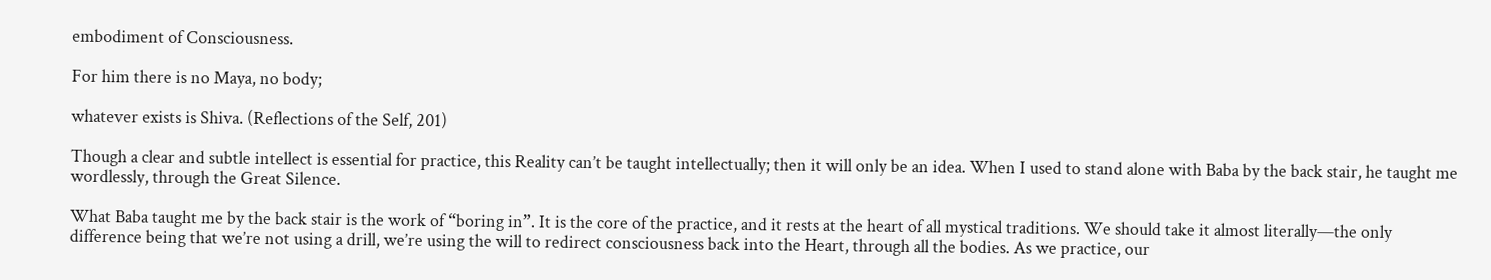embodiment of Consciousness.

For him there is no Maya, no body;

whatever exists is Shiva. (Reflections of the Self, 201)

Though a clear and subtle intellect is essential for practice, this Reality can’t be taught intellectually; then it will only be an idea. When I used to stand alone with Baba by the back stair, he taught me wordlessly, through the Great Silence.

What Baba taught me by the back stair is the work of “boring in”. It is the core of the practice, and it rests at the heart of all mystical traditions. We should take it almost literally—the only difference being that we’re not using a drill, we’re using the will to redirect consciousness back into the Heart, through all the bodies. As we practice, our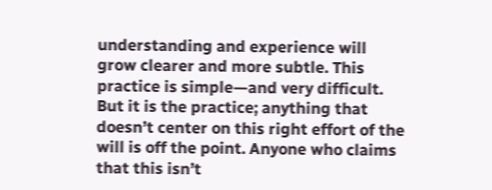understanding and experience will grow clearer and more subtle. This practice is simple—and very difficult. But it is the practice; anything that doesn’t center on this right effort of the will is off the point. Anyone who claims that this isn’t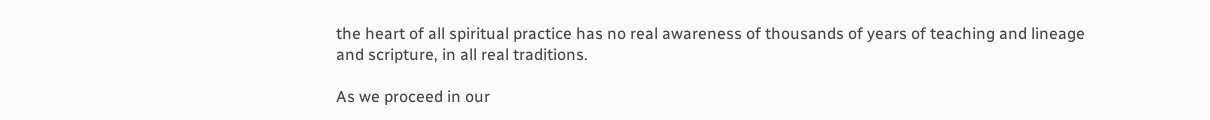the heart of all spiritual practice has no real awareness of thousands of years of teaching and lineage and scripture, in all real traditions.

As we proceed in our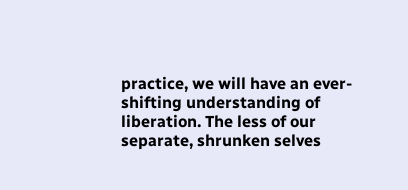practice, we will have an ever-shifting understanding of liberation. The less of our separate, shrunken selves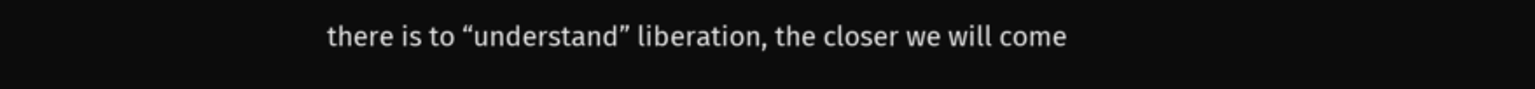there is to “understand” liberation, the closer we will come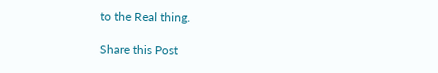to the Real thing.

Share this Post